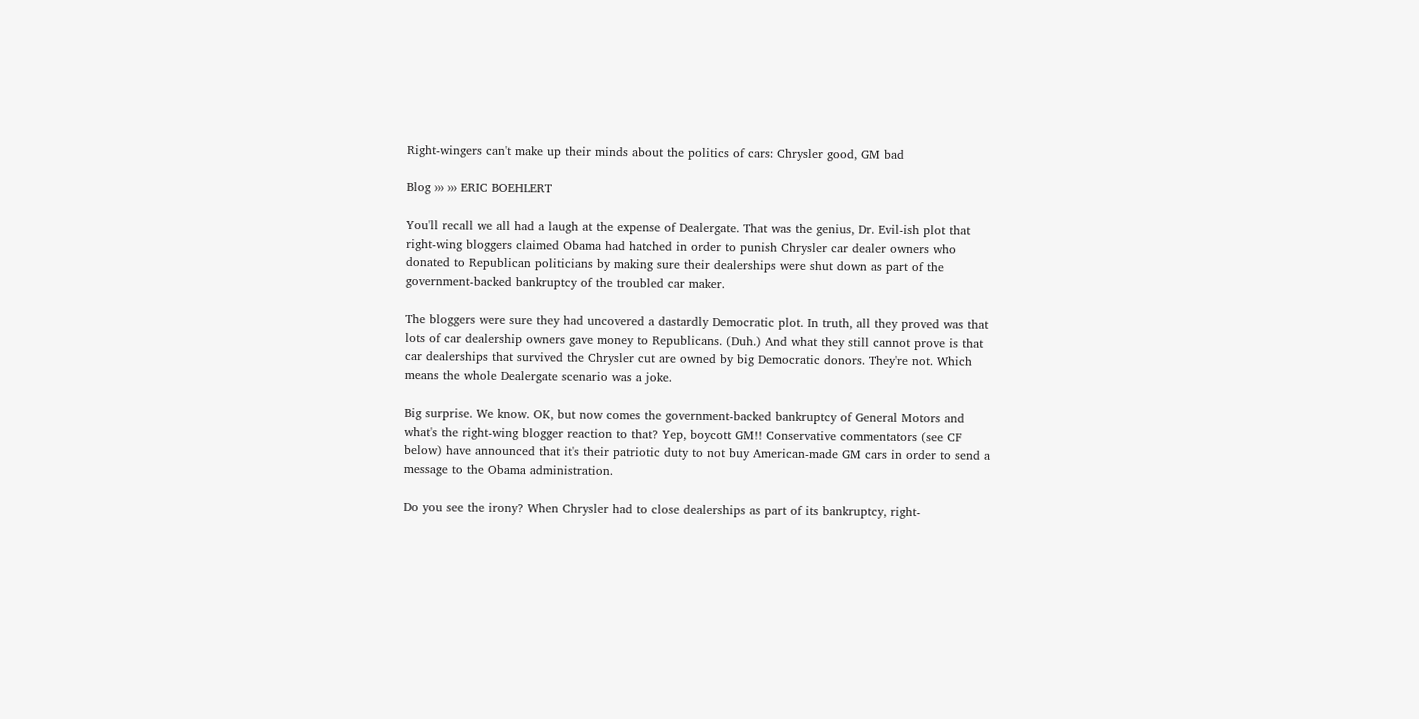Right-wingers can't make up their minds about the politics of cars: Chrysler good, GM bad

Blog ››› ››› ERIC BOEHLERT

You'll recall we all had a laugh at the expense of Dealergate. That was the genius, Dr. Evil-ish plot that right-wing bloggers claimed Obama had hatched in order to punish Chrysler car dealer owners who donated to Republican politicians by making sure their dealerships were shut down as part of the government-backed bankruptcy of the troubled car maker.

The bloggers were sure they had uncovered a dastardly Democratic plot. In truth, all they proved was that lots of car dealership owners gave money to Republicans. (Duh.) And what they still cannot prove is that car dealerships that survived the Chrysler cut are owned by big Democratic donors. They're not. Which means the whole Dealergate scenario was a joke.

Big surprise. We know. OK, but now comes the government-backed bankruptcy of General Motors and what's the right-wing blogger reaction to that? Yep, boycott GM!! Conservative commentators (see CF below) have announced that it's their patriotic duty to not buy American-made GM cars in order to send a message to the Obama administration.

Do you see the irony? When Chrysler had to close dealerships as part of its bankruptcy, right-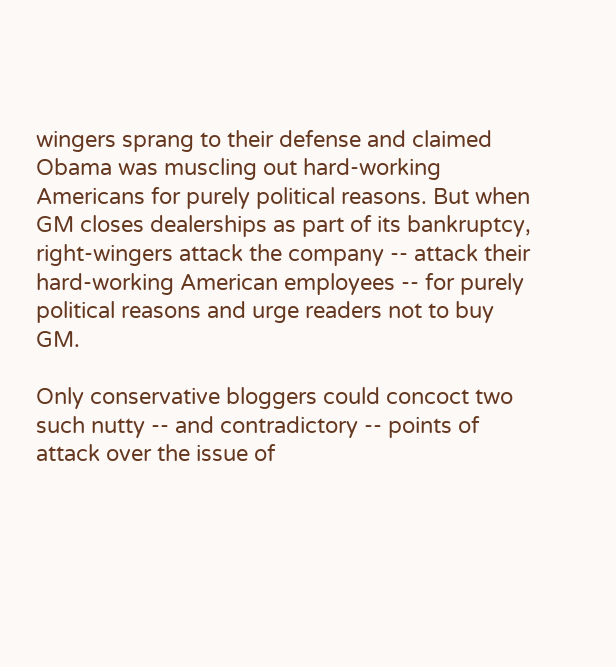wingers sprang to their defense and claimed Obama was muscling out hard-working Americans for purely political reasons. But when GM closes dealerships as part of its bankruptcy, right-wingers attack the company -- attack their hard-working American employees -- for purely political reasons and urge readers not to buy GM.

Only conservative bloggers could concoct two such nutty -- and contradictory -- points of attack over the issue of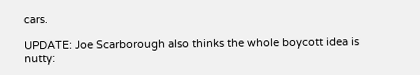cars.

UPDATE: Joe Scarborough also thinks the whole boycott idea is nutty: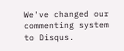We've changed our commenting system to Disqus.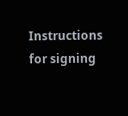Instructions for signing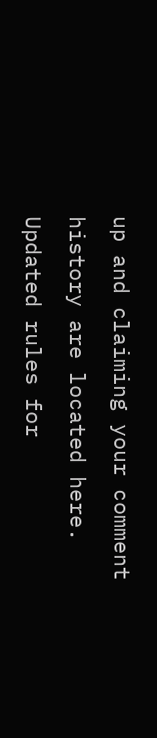up and claiming your comment history are located here.
Updated rules for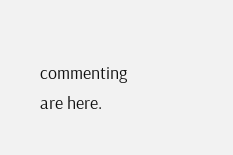commenting are here.